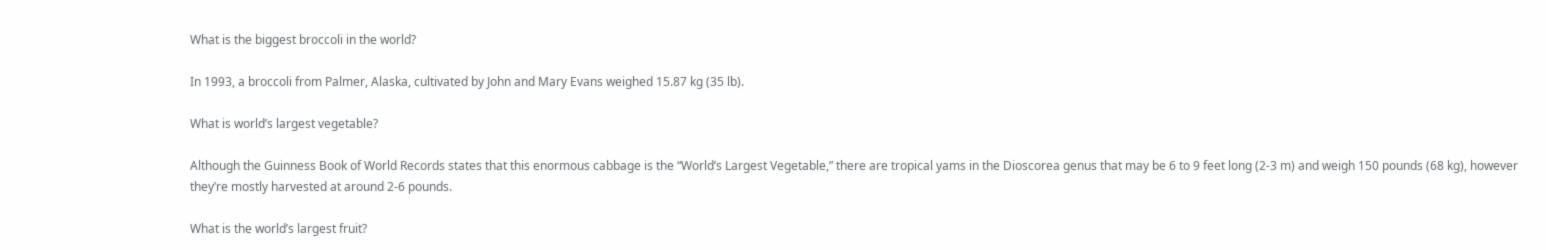What is the biggest broccoli in the world?

In 1993, a broccoli from Palmer, Alaska, cultivated by John and Mary Evans weighed 15.87 kg (35 lb).

What is world’s largest vegetable?

Although the Guinness Book of World Records states that this enormous cabbage is the “World’s Largest Vegetable,” there are tropical yams in the Dioscorea genus that may be 6 to 9 feet long (2-3 m) and weigh 150 pounds (68 kg), however they’re mostly harvested at around 2-6 pounds.

What is the world’s largest fruit?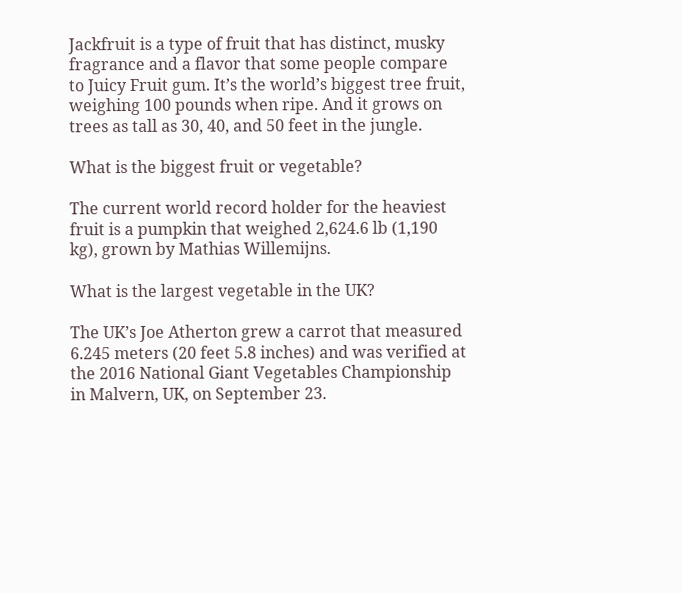Jackfruit is a type of fruit that has distinct, musky fragrance and a flavor that some people compare to Juicy Fruit gum. It’s the world’s biggest tree fruit, weighing 100 pounds when ripe. And it grows on trees as tall as 30, 40, and 50 feet in the jungle.

What is the biggest fruit or vegetable?

The current world record holder for the heaviest fruit is a pumpkin that weighed 2,624.6 lb (1,190 kg), grown by Mathias Willemijns.

What is the largest vegetable in the UK?

The UK’s Joe Atherton grew a carrot that measured 6.245 meters (20 feet 5.8 inches) and was verified at the 2016 National Giant Vegetables Championship in Malvern, UK, on September 23.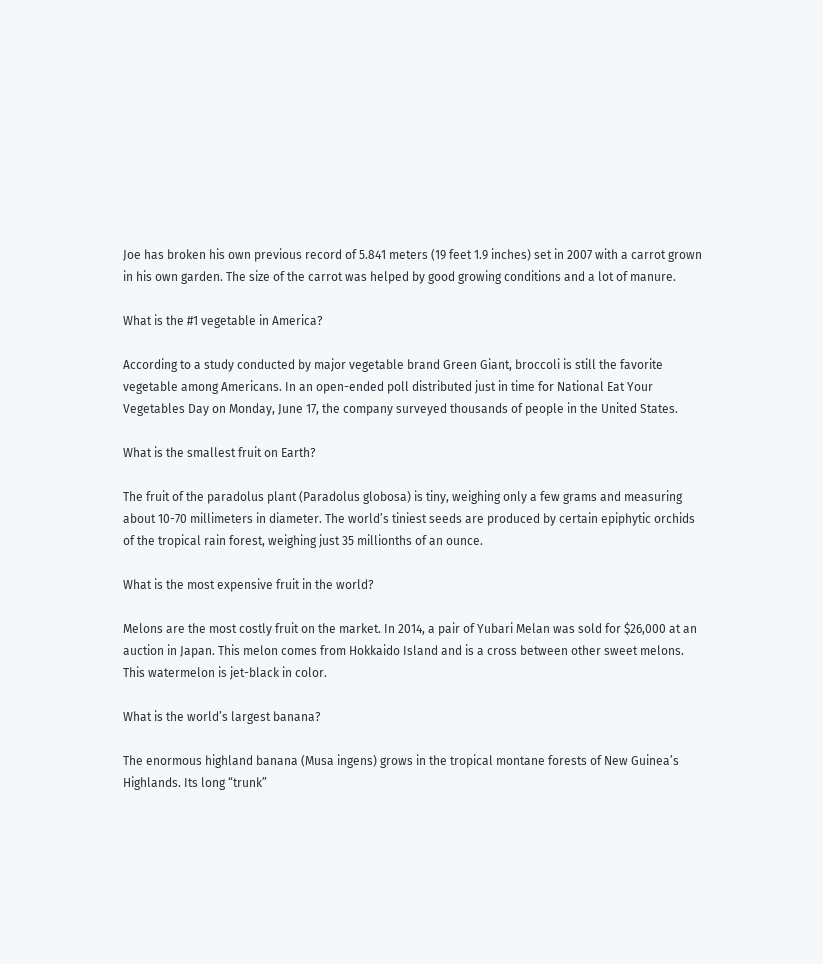Joe has broken his own previous record of 5.841 meters (19 feet 1.9 inches) set in 2007 with a carrot grown in his own garden. The size of the carrot was helped by good growing conditions and a lot of manure.

What is the #1 vegetable in America?

According to a study conducted by major vegetable brand Green Giant, broccoli is still the favorite vegetable among Americans. In an open-ended poll distributed just in time for National Eat Your Vegetables Day on Monday, June 17, the company surveyed thousands of people in the United States.

What is the smallest fruit on Earth?

The fruit of the paradolus plant (Paradolus globosa) is tiny, weighing only a few grams and measuring about 10-70 millimeters in diameter. The world’s tiniest seeds are produced by certain epiphytic orchids of the tropical rain forest, weighing just 35 millionths of an ounce.

What is the most expensive fruit in the world?

Melons are the most costly fruit on the market. In 2014, a pair of Yubari Melan was sold for $26,000 at an auction in Japan. This melon comes from Hokkaido Island and is a cross between other sweet melons. This watermelon is jet-black in color.

What is the world’s largest banana?

The enormous highland banana (Musa ingens) grows in the tropical montane forests of New Guinea’s Highlands. Its long “trunk”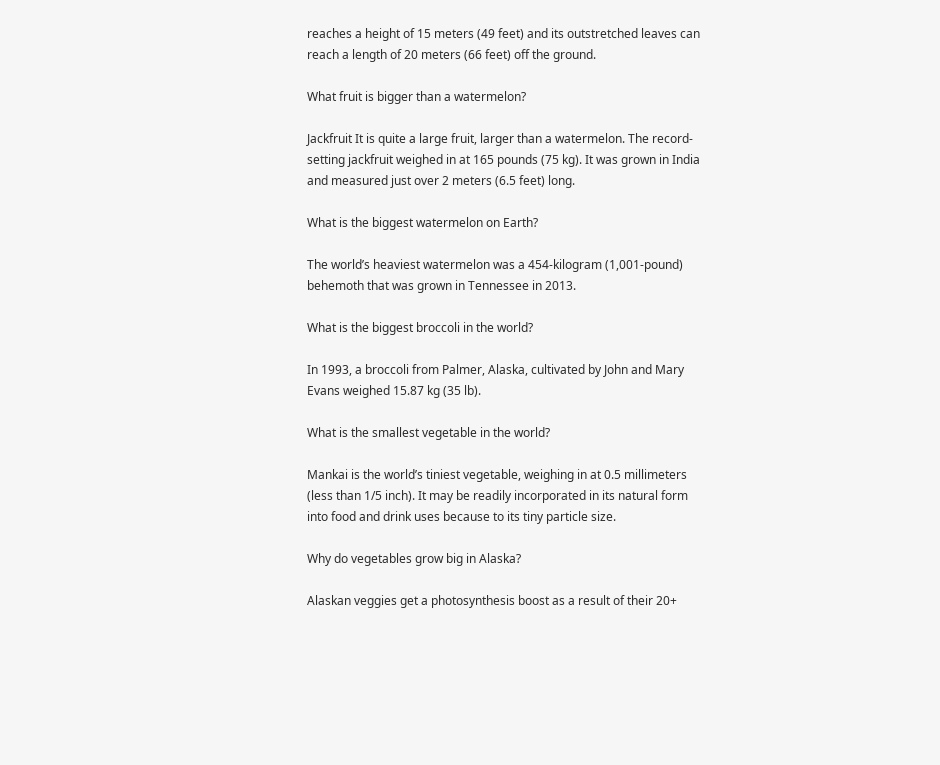reaches a height of 15 meters (49 feet) and its outstretched leaves can reach a length of 20 meters (66 feet) off the ground.

What fruit is bigger than a watermelon?

Jackfruit It is quite a large fruit, larger than a watermelon. The record-setting jackfruit weighed in at 165 pounds (75 kg). It was grown in India and measured just over 2 meters (6.5 feet) long.

What is the biggest watermelon on Earth?

The world’s heaviest watermelon was a 454-kilogram (1,001-pound) behemoth that was grown in Tennessee in 2013.

What is the biggest broccoli in the world?

In 1993, a broccoli from Palmer, Alaska, cultivated by John and Mary Evans weighed 15.87 kg (35 lb).

What is the smallest vegetable in the world?

Mankai is the world’s tiniest vegetable, weighing in at 0.5 millimeters (less than 1/5 inch). It may be readily incorporated in its natural form into food and drink uses because to its tiny particle size.

Why do vegetables grow big in Alaska?

Alaskan veggies get a photosynthesis boost as a result of their 20+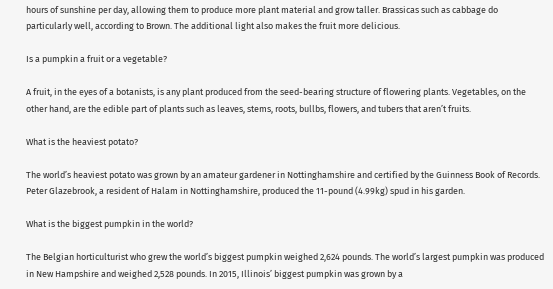hours of sunshine per day, allowing them to produce more plant material and grow taller. Brassicas such as cabbage do particularly well, according to Brown. The additional light also makes the fruit more delicious.

Is a pumpkin a fruit or a vegetable?

A fruit, in the eyes of a botanists, is any plant produced from the seed-bearing structure of flowering plants. Vegetables, on the other hand, are the edible part of plants such as leaves, stems, roots, bullbs, flowers, and tubers that aren’t fruits.

What is the heaviest potato?

The world’s heaviest potato was grown by an amateur gardener in Nottinghamshire and certified by the Guinness Book of Records. Peter Glazebrook, a resident of Halam in Nottinghamshire, produced the 11-pound (4.99kg) spud in his garden.

What is the biggest pumpkin in the world?

The Belgian horticulturist who grew the world’s biggest pumpkin weighed 2,624 pounds. The world’s largest pumpkin was produced in New Hampshire and weighed 2,528 pounds. In 2015, Illinois’ biggest pumpkin was grown by a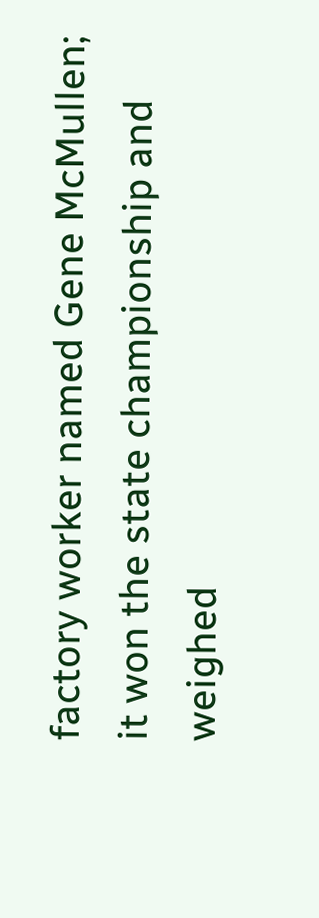factory worker named Gene McMullen; it won the state championship and weighed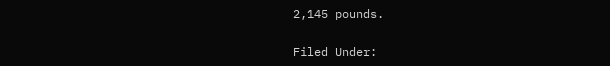2,145 pounds.

Filed Under: